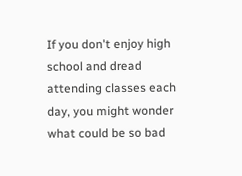If you don't enjoy high school and dread attending classes each day, you might wonder what could be so bad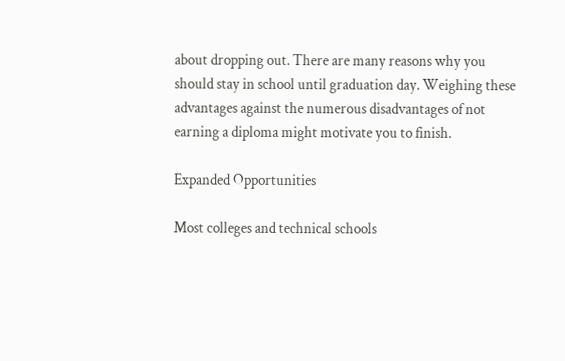about dropping out. There are many reasons why you should stay in school until graduation day. Weighing these advantages against the numerous disadvantages of not earning a diploma might motivate you to finish.

Expanded Opportunities

Most colleges and technical schools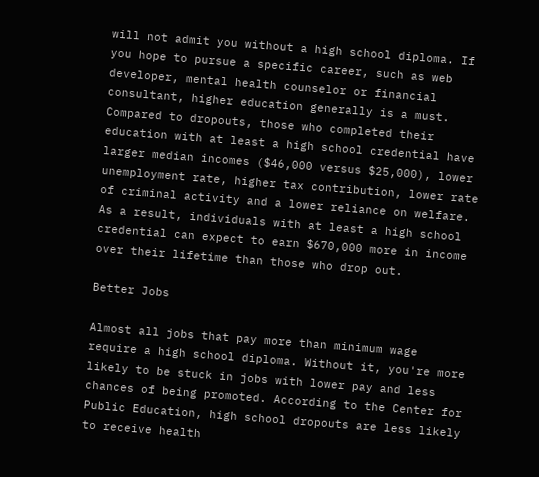will not admit you without a high school diploma. If you hope to pursue a specific career, such as web developer, mental health counselor or financial consultant, higher education generally is a must. Compared to dropouts, those who completed their education with at least a high school credential have larger median incomes ($46,000 versus $25,000), lower unemployment rate, higher tax contribution, lower rate of criminal activity and a lower reliance on welfare. As a result, individuals with at least a high school credential can expect to earn $670,000 more in income over their lifetime than those who drop out.

Better Jobs

Almost all jobs that pay more than minimum wage require a high school diploma. Without it, you're more likely to be stuck in jobs with lower pay and less chances of being promoted. According to the Center for Public Education, high school dropouts are less likely to receive health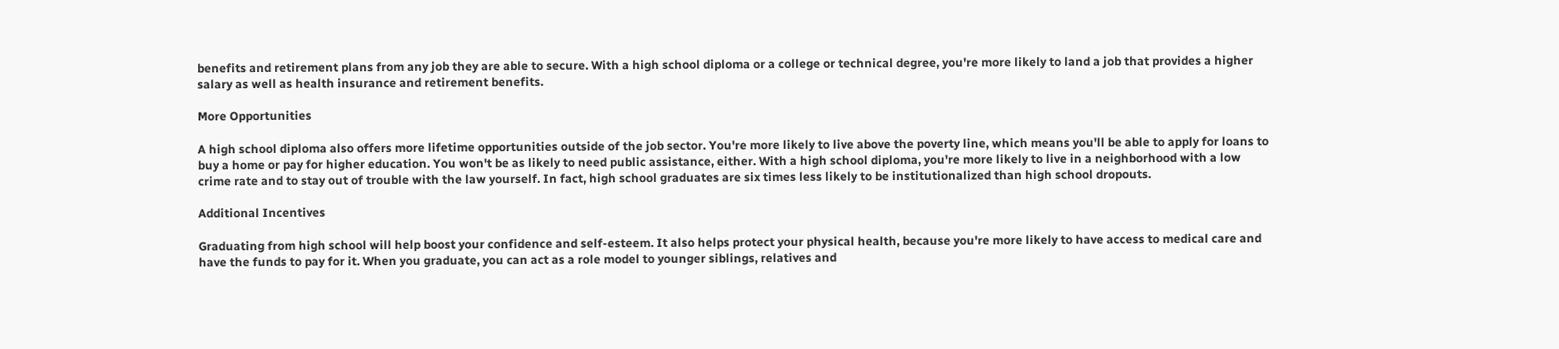benefits and retirement plans from any job they are able to secure. With a high school diploma or a college or technical degree, you're more likely to land a job that provides a higher salary as well as health insurance and retirement benefits.

More Opportunities

A high school diploma also offers more lifetime opportunities outside of the job sector. You're more likely to live above the poverty line, which means you'll be able to apply for loans to buy a home or pay for higher education. You won't be as likely to need public assistance, either. With a high school diploma, you're more likely to live in a neighborhood with a low crime rate and to stay out of trouble with the law yourself. In fact, high school graduates are six times less likely to be institutionalized than high school dropouts.

Additional Incentives

Graduating from high school will help boost your confidence and self-esteem. It also helps protect your physical health, because you're more likely to have access to medical care and have the funds to pay for it. When you graduate, you can act as a role model to younger siblings, relatives and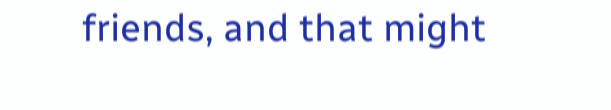friends, and that might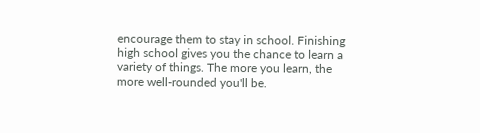encourage them to stay in school. Finishing high school gives you the chance to learn a variety of things. The more you learn, the more well-rounded you'll be.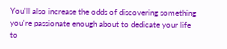You'll also increase the odds of discovering something you're passionate enough about to dedicate your life to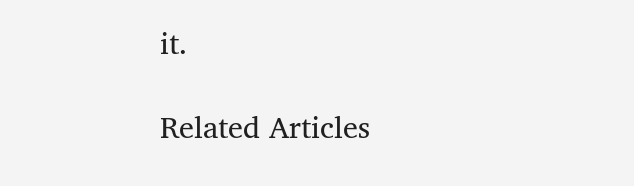it.

Related Articles